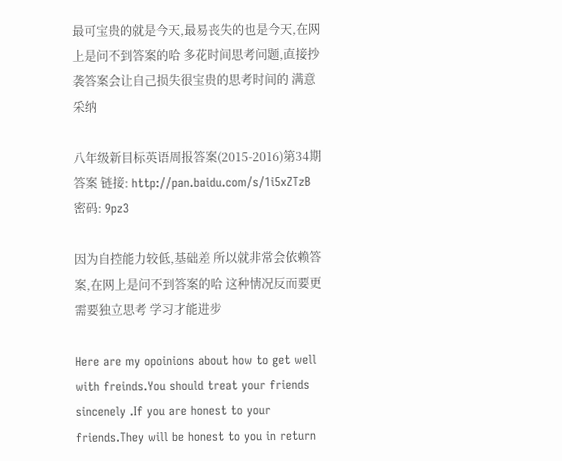最可宝贵的就是今天,最易丧失的也是今天,在网上是问不到答案的哈 多花时间思考问题,直接抄袭答案会让自己损失很宝贵的思考时间的 满意采纳

八年级新目标英语周报答案(2015-2016)第34期答案 链接: http://pan.baidu.com/s/1i5xZTzB 密码: 9pz3

因为自控能力较低,基础差 所以就非常会依赖答案,在网上是问不到答案的哈 这种情况反而要更需要独立思考 学习才能进步

Here are my opoinions about how to get well with freinds.You should treat your friends sincenely .If you are honest to your friends.They will be honest to you in return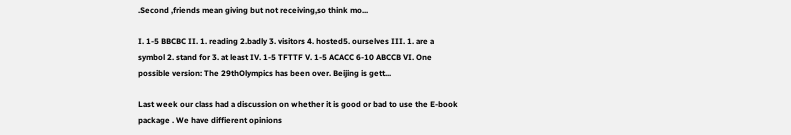.Second ,friends mean giving but not receiving,so think mo...

I. 1-5 BBCBC II. 1. reading 2.badly 3. visitors 4. hosted5. ourselves III. 1. are a symbol 2. stand for 3. at least IV. 1-5 TFTTF V. 1-5 ACACC 6-10 ABCCB VI. One possible version: The 29thOlympics has been over. Beijing is gett...

Last week our class had a discussion on whether it is good or bad to use the E-book package . We have diffierent opinions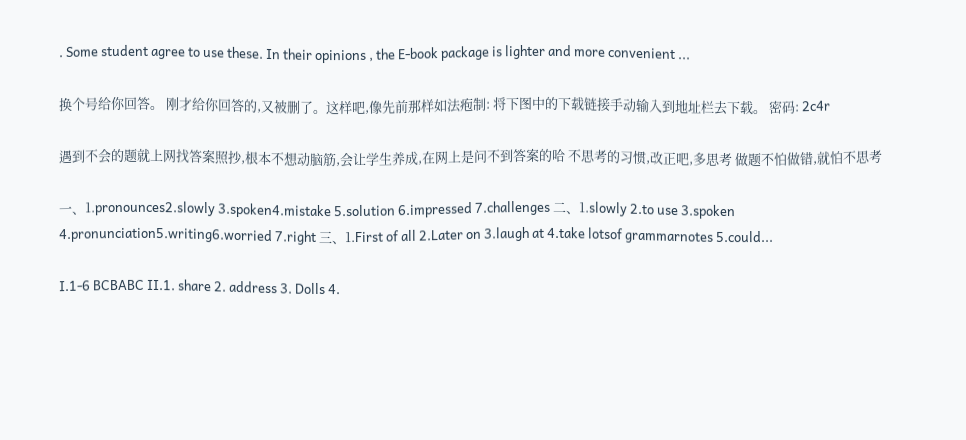. Some student agree to use these. In their opinions , the E-book package is lighter and more convenient ...

换个号给你回答。 刚才给你回答的,又被删了。这样吧,像先前那样如法疱制: 将下图中的下载链接手动输入到地址栏去下载。 密码: 2c4r

遇到不会的题就上网找答案照抄,根本不想动脑筋,会让学生养成,在网上是问不到答案的哈 不思考的习惯,改正吧,多思考 做题不怕做错,就怕不思考

一、1.pronounces2.slowly 3.spoken4.mistake 5.solution 6.impressed 7.challenges 二、1.slowly 2.to use 3.spoken 4.pronunciation5.writing6.worried 7.right 三、1.First of all 2.Later on 3.laugh at 4.take lotsof grammarnotes 5.could...

I.1-6 BCBABC II.1. share 2. address 3. Dolls 4.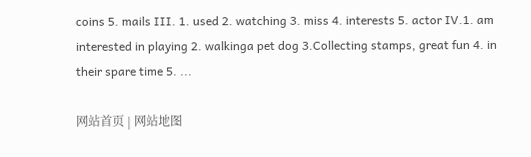coins 5. mails III. 1. used 2. watching 3. miss 4. interests 5. actor Ⅳ.1. am interested in playing 2. walkinga pet dog 3.Collecting stamps, great fun 4. in their spare time 5. ...

网站首页 | 网站地图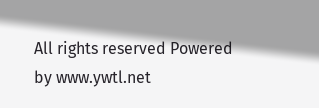All rights reserved Powered by www.ywtl.net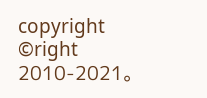copyright ©right 2010-2021。